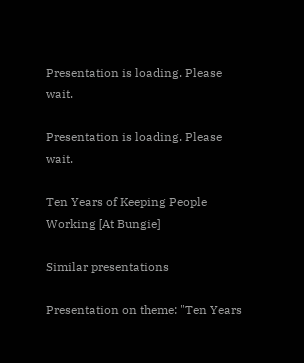Presentation is loading. Please wait.

Presentation is loading. Please wait.

Ten Years of Keeping People Working [At Bungie]

Similar presentations

Presentation on theme: "Ten Years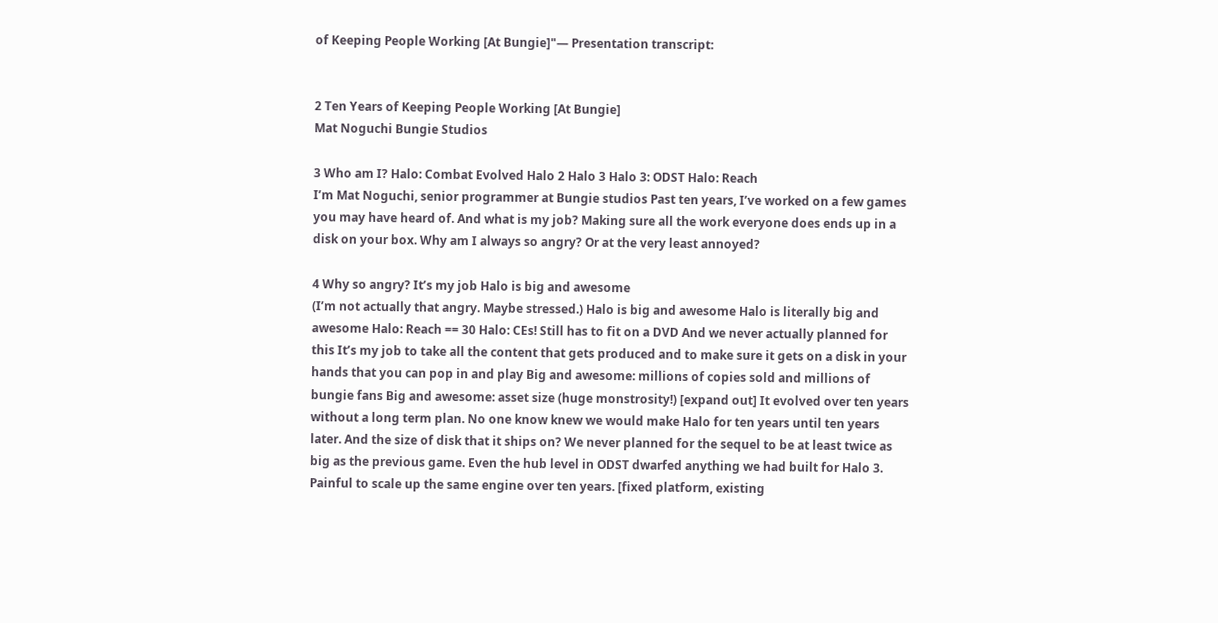of Keeping People Working [At Bungie]"— Presentation transcript:


2 Ten Years of Keeping People Working [At Bungie]
Mat Noguchi Bungie Studios

3 Who am I? Halo: Combat Evolved Halo 2 Halo 3 Halo 3: ODST Halo: Reach
I’m Mat Noguchi, senior programmer at Bungie studios Past ten years, I’ve worked on a few games you may have heard of. And what is my job? Making sure all the work everyone does ends up in a disk on your box. Why am I always so angry? Or at the very least annoyed?

4 Why so angry? It’s my job Halo is big and awesome
(I’m not actually that angry. Maybe stressed.) Halo is big and awesome Halo is literally big and awesome Halo: Reach == 30 Halo: CEs! Still has to fit on a DVD And we never actually planned for this It’s my job to take all the content that gets produced and to make sure it gets on a disk in your hands that you can pop in and play Big and awesome: millions of copies sold and millions of bungie fans Big and awesome: asset size (huge monstrosity!) [expand out] It evolved over ten years without a long term plan. No one know knew we would make Halo for ten years until ten years later. And the size of disk that it ships on? We never planned for the sequel to be at least twice as big as the previous game. Even the hub level in ODST dwarfed anything we had built for Halo 3. Painful to scale up the same engine over ten years. [fixed platform, existing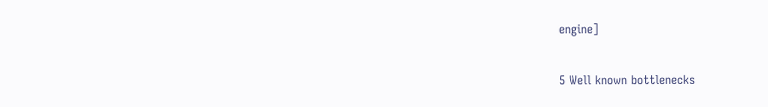engine]

5 Well known bottlenecks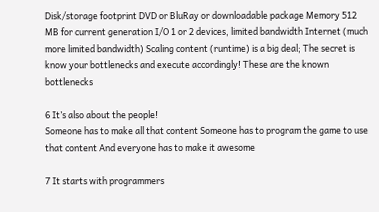Disk/storage footprint DVD or BluRay or downloadable package Memory 512 MB for current generation I/O 1 or 2 devices, limited bandwidth Internet (much more limited bandwidth) Scaling content (runtime) is a big deal; The secret is know your bottlenecks and execute accordingly! These are the known bottlenecks

6 It’s also about the people!
Someone has to make all that content Someone has to program the game to use that content And everyone has to make it awesome

7 It starts with programmers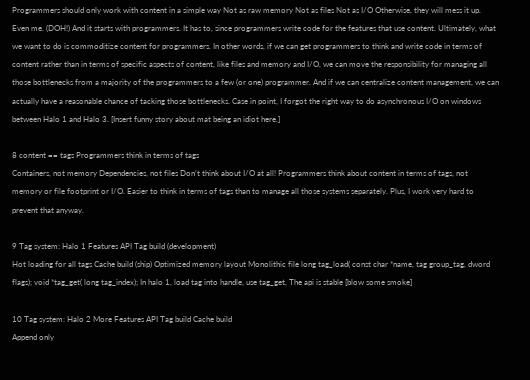Programmers should only work with content in a simple way Not as raw memory Not as files Not as I/O Otherwise, they will mess it up. Even me. (DOH!) And it starts with programmers. It has to, since programmers write code for the features that use content. Ultimately, what we want to do is commoditize content for programmers. In other words, if we can get programmers to think and write code in terms of content rather than in terms of specific aspects of content, like files and memory and I/O, we can move the responsibility for managing all those bottlenecks from a majority of the programmers to a few (or one) programmer. And if we can centralize content management, we can actually have a reasonable chance of tacking those bottlenecks. Case in point, I forgot the right way to do asynchronous I/O on windows between Halo 1 and Halo 3. [Insert funny story about mat being an idiot here.]

8 content == tags Programmers think in terms of tags
Containers, not memory Dependencies, not files Don’t think about I/O at all! Programmers think about content in terms of tags, not memory or file footprint or I/O. Easier to think in terms of tags than to manage all those systems separately. Plus, I work very hard to prevent that anyway.

9 Tag system: Halo 1 Features API Tag build (development)
Hot loading for all tags Cache build (ship) Optimized memory layout Monolithic file long tag_load( const char *name, tag group_tag, dword flags); void *tag_get( long tag_index); In halo 1, load tag into handle, use tag_get, The api is stable [blow some smoke]

10 Tag system: Halo 2 More Features API Tag build Cache build
Append only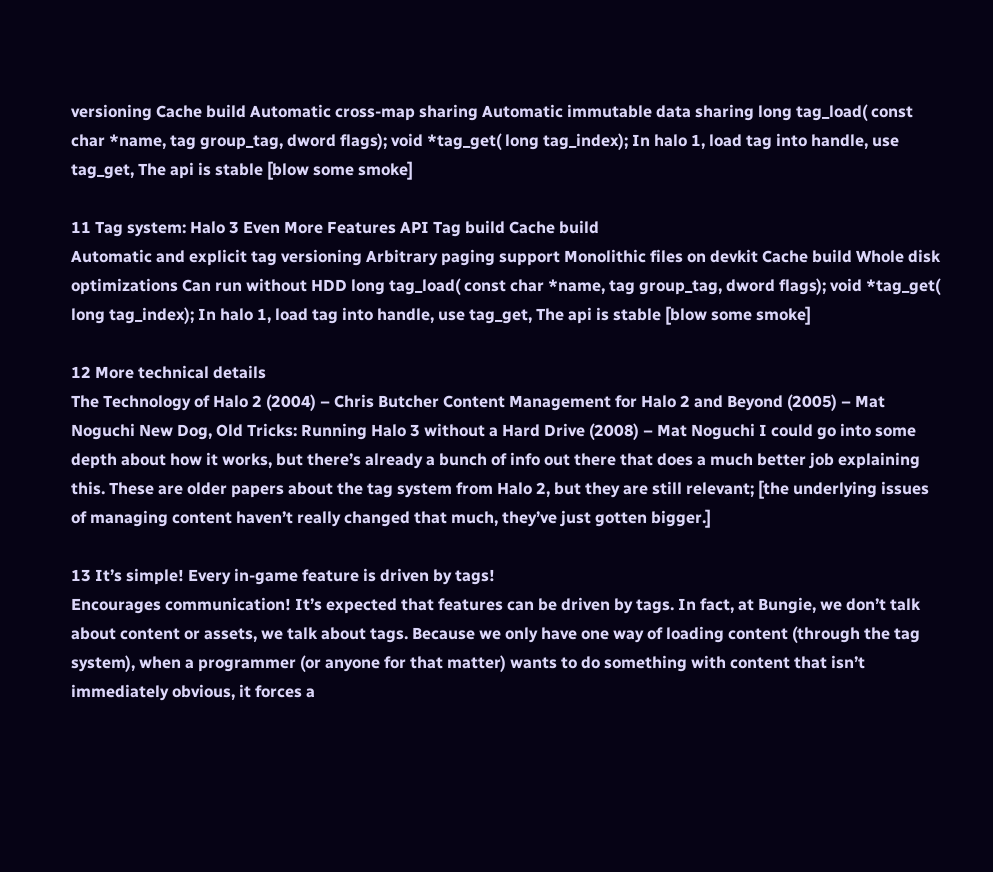versioning Cache build Automatic cross-map sharing Automatic immutable data sharing long tag_load( const char *name, tag group_tag, dword flags); void *tag_get( long tag_index); In halo 1, load tag into handle, use tag_get, The api is stable [blow some smoke]

11 Tag system: Halo 3 Even More Features API Tag build Cache build
Automatic and explicit tag versioning Arbitrary paging support Monolithic files on devkit Cache build Whole disk optimizations Can run without HDD long tag_load( const char *name, tag group_tag, dword flags); void *tag_get( long tag_index); In halo 1, load tag into handle, use tag_get, The api is stable [blow some smoke]

12 More technical details
The Technology of Halo 2 (2004) – Chris Butcher Content Management for Halo 2 and Beyond (2005) – Mat Noguchi New Dog, Old Tricks: Running Halo 3 without a Hard Drive (2008) – Mat Noguchi I could go into some depth about how it works, but there’s already a bunch of info out there that does a much better job explaining this. These are older papers about the tag system from Halo 2, but they are still relevant; [the underlying issues of managing content haven’t really changed that much, they’ve just gotten bigger.]

13 It’s simple! Every in-game feature is driven by tags!
Encourages communication! It’s expected that features can be driven by tags. In fact, at Bungie, we don’t talk about content or assets, we talk about tags. Because we only have one way of loading content (through the tag system), when a programmer (or anyone for that matter) wants to do something with content that isn’t immediately obvious, it forces a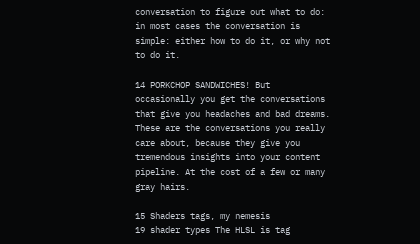conversation to figure out what to do: in most cases the conversation is simple: either how to do it, or why not to do it.

14 PORKCHOP SANDWICHES! But occasionally you get the conversations that give you headaches and bad dreams. These are the conversations you really care about, because they give you tremendous insights into your content pipeline. At the cost of a few or many gray hairs.

15 Shaders tags, my nemesis
19 shader types The HLSL is tag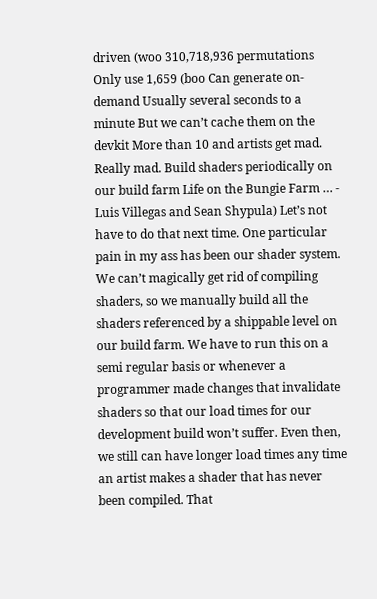driven (woo 310,718,936 permutations Only use 1,659 (boo Can generate on-demand Usually several seconds to a minute But we can’t cache them on the devkit More than 10 and artists get mad. Really mad. Build shaders periodically on our build farm Life on the Bungie Farm … - Luis Villegas and Sean Shypula) Let’s not have to do that next time. One particular pain in my ass has been our shader system. We can’t magically get rid of compiling shaders, so we manually build all the shaders referenced by a shippable level on our build farm. We have to run this on a semi regular basis or whenever a programmer made changes that invalidate shaders so that our load times for our development build won’t suffer. Even then, we still can have longer load times any time an artist makes a shader that has never been compiled. That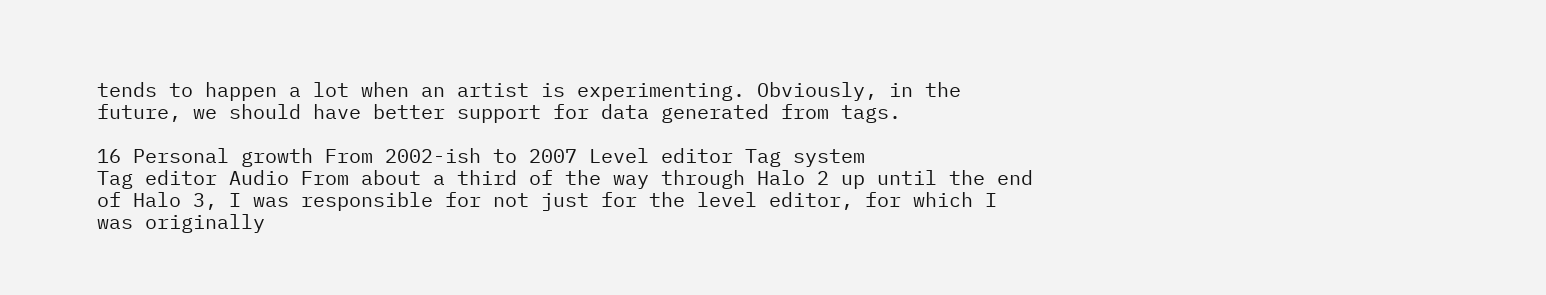tends to happen a lot when an artist is experimenting. Obviously, in the future, we should have better support for data generated from tags.

16 Personal growth From 2002-ish to 2007 Level editor Tag system
Tag editor Audio From about a third of the way through Halo 2 up until the end of Halo 3, I was responsible for not just for the level editor, for which I was originally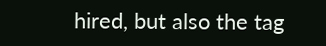hired, but also the tag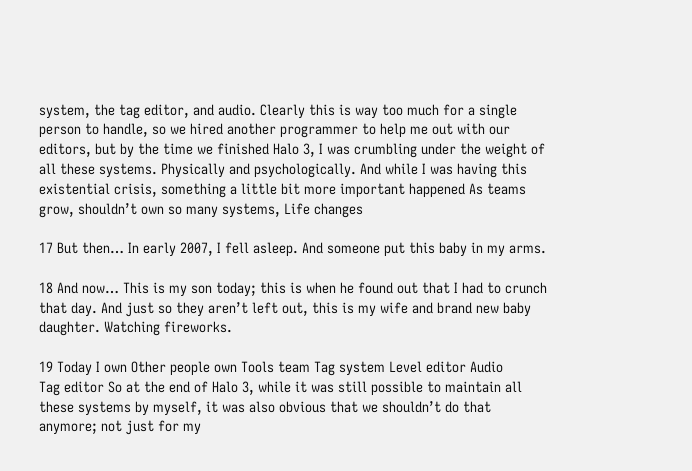system, the tag editor, and audio. Clearly this is way too much for a single person to handle, so we hired another programmer to help me out with our editors, but by the time we finished Halo 3, I was crumbling under the weight of all these systems. Physically and psychologically. And while I was having this existential crisis, something a little bit more important happened As teams grow, shouldn’t own so many systems, Life changes

17 But then… In early 2007, I fell asleep. And someone put this baby in my arms.

18 And now… This is my son today; this is when he found out that I had to crunch that day. And just so they aren’t left out, this is my wife and brand new baby daughter. Watching fireworks.

19 Today I own Other people own Tools team Tag system Level editor Audio
Tag editor So at the end of Halo 3, while it was still possible to maintain all these systems by myself, it was also obvious that we shouldn’t do that anymore; not just for my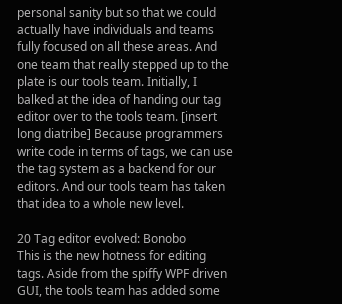personal sanity but so that we could actually have individuals and teams fully focused on all these areas. And one team that really stepped up to the plate is our tools team. Initially, I balked at the idea of handing our tag editor over to the tools team. [insert long diatribe] Because programmers write code in terms of tags, we can use the tag system as a backend for our editors. And our tools team has taken that idea to a whole new level.

20 Tag editor evolved: Bonobo
This is the new hotness for editing tags. Aside from the spiffy WPF driven GUI, the tools team has added some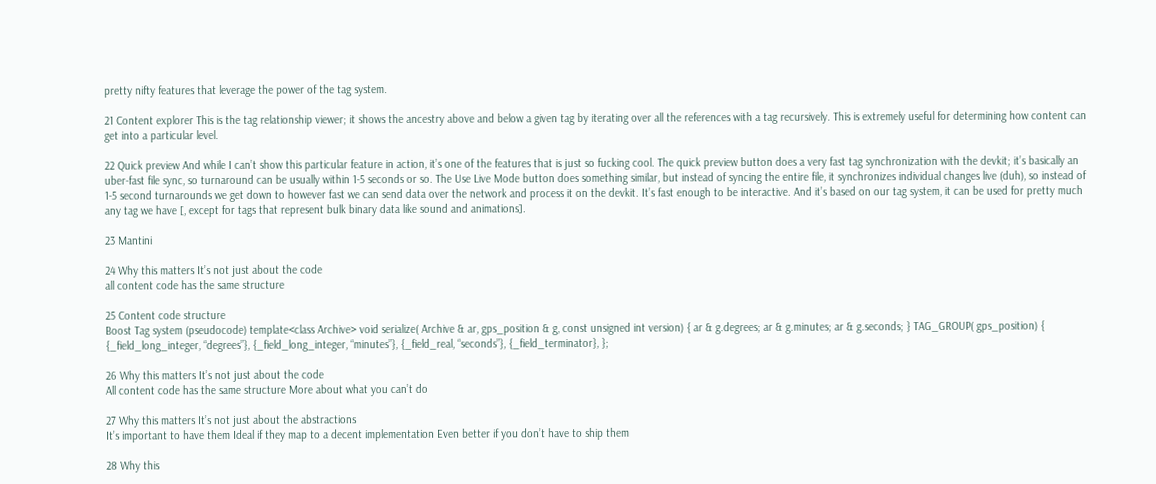pretty nifty features that leverage the power of the tag system.

21 Content explorer This is the tag relationship viewer; it shows the ancestry above and below a given tag by iterating over all the references with a tag recursively. This is extremely useful for determining how content can get into a particular level.

22 Quick preview And while I can’t show this particular feature in action, it’s one of the features that is just so fucking cool. The quick preview button does a very fast tag synchronization with the devkit; it’s basically an uber-fast file sync, so turnaround can be usually within 1-5 seconds or so. The Use Live Mode button does something similar, but instead of syncing the entire file, it synchronizes individual changes live (duh), so instead of 1-5 second turnarounds we get down to however fast we can send data over the network and process it on the devkit. It’s fast enough to be interactive. And it’s based on our tag system, it can be used for pretty much any tag we have [, except for tags that represent bulk binary data like sound and animations].

23 Mantini

24 Why this matters It’s not just about the code
all content code has the same structure

25 Content code structure
Boost Tag system (pseudocode) template<class Archive> void serialize( Archive & ar, gps_position & g, const unsigned int version) { ar & g.degrees; ar & g.minutes; ar & g.seconds; } TAG_GROUP( gps_position) { {_field_long_integer, “degrees”}, {_field_long_integer, “minutes”}, {_field_real, “seconds”}, {_field_terminator}, };

26 Why this matters It’s not just about the code
All content code has the same structure More about what you can’t do

27 Why this matters It’s not just about the abstractions
It’s important to have them Ideal if they map to a decent implementation Even better if you don’t have to ship them

28 Why this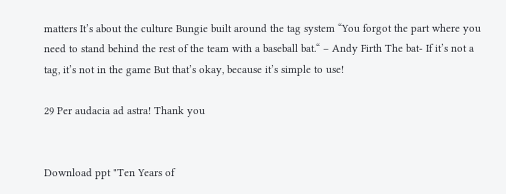matters It’s about the culture Bungie built around the tag system “You forgot the part where you need to stand behind the rest of the team with a baseball bat.“ – Andy Firth The bat- If it’s not a tag, it’s not in the game But that’s okay, because it’s simple to use!

29 Per audacia ad astra! Thank you


Download ppt "Ten Years of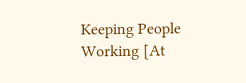Keeping People Working [At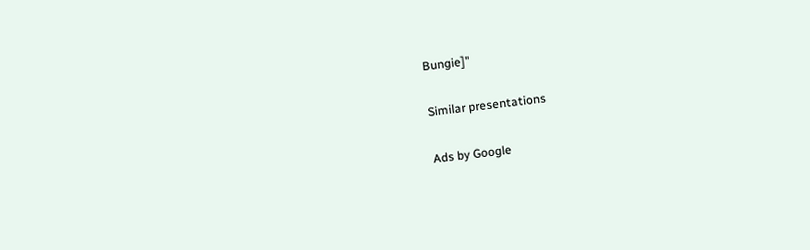Bungie]"

Similar presentations

Ads by Google